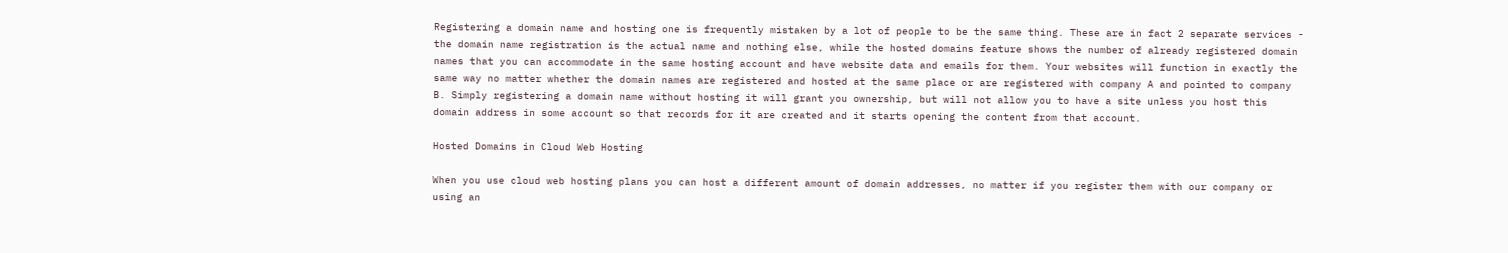Registering a domain name and hosting one is frequently mistaken by a lot of people to be the same thing. These are in fact 2 separate services - the domain name registration is the actual name and nothing else, while the hosted domains feature shows the number of already registered domain names that you can accommodate in the same hosting account and have website data and emails for them. Your websites will function in exactly the same way no matter whether the domain names are registered and hosted at the same place or are registered with company A and pointed to company B. Simply registering a domain name without hosting it will grant you ownership, but will not allow you to have a site unless you host this domain address in some account so that records for it are created and it starts opening the content from that account.

Hosted Domains in Cloud Web Hosting

When you use cloud web hosting plans you can host a different amount of domain addresses, no matter if you register them with our company or using an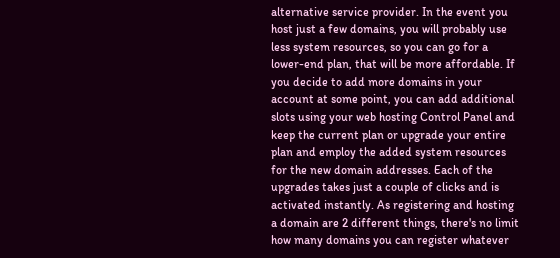alternative service provider. In the event you host just a few domains, you will probably use less system resources, so you can go for a lower-end plan, that will be more affordable. If you decide to add more domains in your account at some point, you can add additional slots using your web hosting Control Panel and keep the current plan or upgrade your entire plan and employ the added system resources for the new domain addresses. Each of the upgrades takes just a couple of clicks and is activated instantly. As registering and hosting a domain are 2 different things, there's no limit how many domains you can register whatever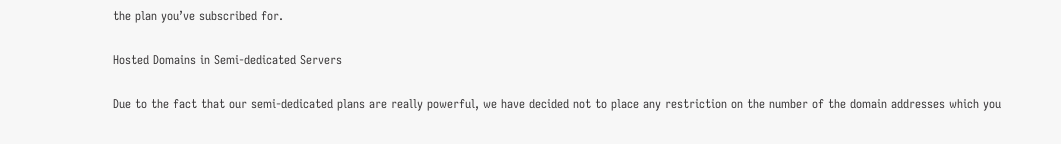the plan you’ve subscribed for.

Hosted Domains in Semi-dedicated Servers

Due to the fact that our semi-dedicated plans are really powerful, we have decided not to place any restriction on the number of the domain addresses which you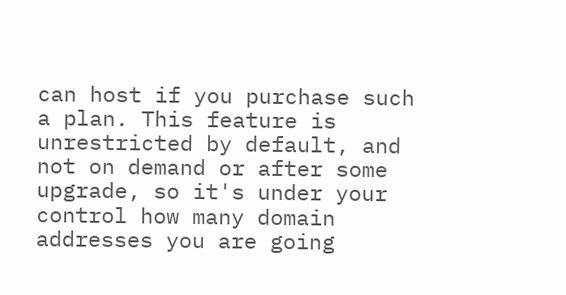can host if you purchase such a plan. This feature is unrestricted by default, and not on demand or after some upgrade, so it's under your control how many domain addresses you are going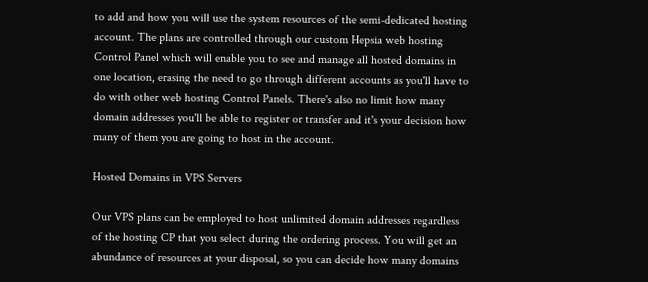to add and how you will use the system resources of the semi-dedicated hosting account. The plans are controlled through our custom Hepsia web hosting Control Panel which will enable you to see and manage all hosted domains in one location, erasing the need to go through different accounts as you'll have to do with other web hosting Control Panels. There's also no limit how many domain addresses you'll be able to register or transfer and it's your decision how many of them you are going to host in the account.

Hosted Domains in VPS Servers

Our VPS plans can be employed to host unlimited domain addresses regardless of the hosting CP that you select during the ordering process. You will get an abundance of resources at your disposal, so you can decide how many domains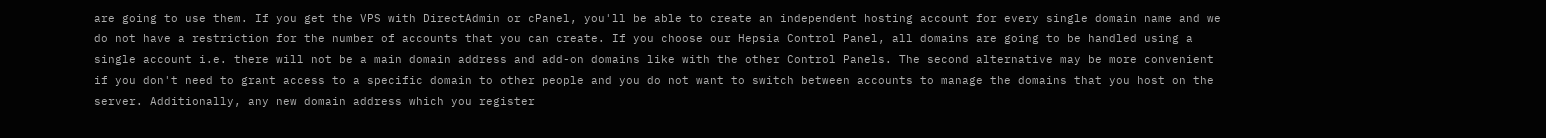are going to use them. If you get the VPS with DirectAdmin or cPanel, you'll be able to create an independent hosting account for every single domain name and we do not have a restriction for the number of accounts that you can create. If you choose our Hepsia Control Panel, all domains are going to be handled using a single account i.e. there will not be a main domain address and add-on domains like with the other Control Panels. The second alternative may be more convenient if you don't need to grant access to a specific domain to other people and you do not want to switch between accounts to manage the domains that you host on the server. Additionally, any new domain address which you register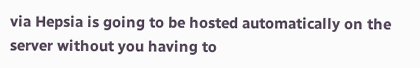via Hepsia is going to be hosted automatically on the server without you having to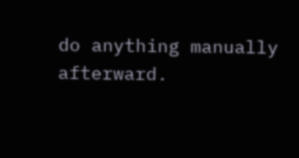do anything manually afterward.